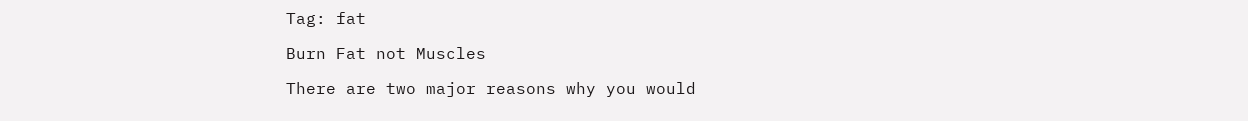Tag: fat

Burn Fat not Muscles

There are two major reasons why you would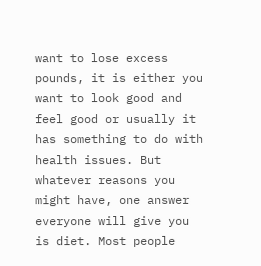want to lose excess pounds, it is either you want to look good and feel good or usually it has something to do with health issues. But whatever reasons you might have, one answer everyone will give you is diet. Most people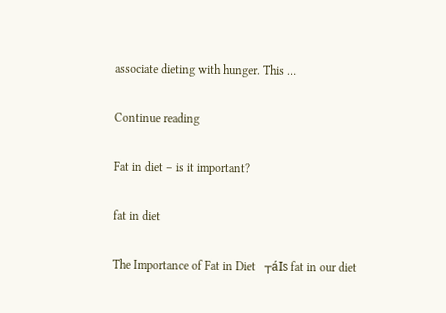associate dieting with hunger. This …

Continue reading

Fat in diet – is it important?

fat in diet

The Importance of Fat in Diet   ┬áIs fat in our diet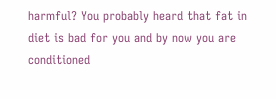harmful? You probably heard that fat in diet is bad for you and by now you are conditioned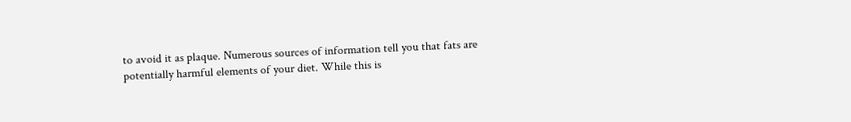to avoid it as plaque. Numerous sources of information tell you that fats are potentially harmful elements of your diet. While this is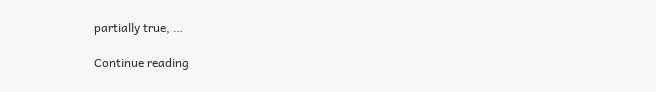partially true, …

Continue reading